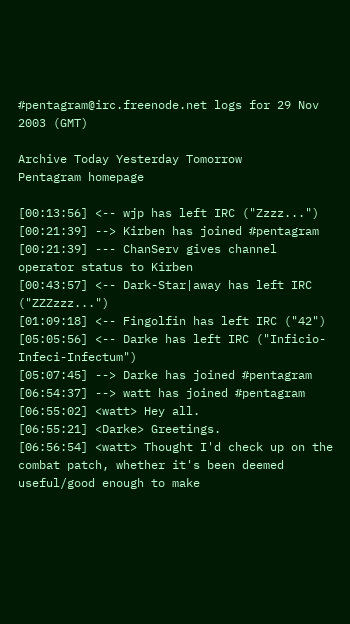#pentagram@irc.freenode.net logs for 29 Nov 2003 (GMT)

Archive Today Yesterday Tomorrow
Pentagram homepage

[00:13:56] <-- wjp has left IRC ("Zzzz...")
[00:21:39] --> Kirben has joined #pentagram
[00:21:39] --- ChanServ gives channel operator status to Kirben
[00:43:57] <-- Dark-Star|away has left IRC ("ZZZzzz...")
[01:09:18] <-- Fingolfin has left IRC ("42")
[05:05:56] <-- Darke has left IRC ("Inficio-Infeci-Infectum")
[05:07:45] --> Darke has joined #pentagram
[06:54:37] --> watt has joined #pentagram
[06:55:02] <watt> Hey all.
[06:55:21] <Darke> Greetings.
[06:56:54] <watt> Thought I'd check up on the combat patch, whether it's been deemed useful/good enough to make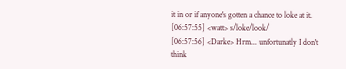it in or if anyone's gotten a chance to loke at it.
[06:57:55] <watt> s/loke/look/
[06:57:56] <Darke> Hrm... unfortunatly I don't think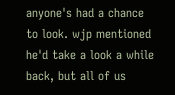anyone's had a chance to look. wjp mentioned he'd take a look a while back, but all of us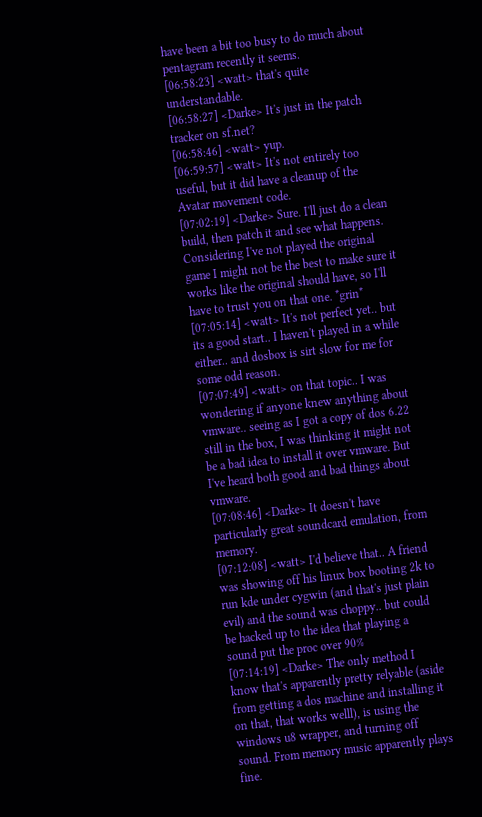have been a bit too busy to do much about pentagram recently it seems.
[06:58:23] <watt> that's quite understandable.
[06:58:27] <Darke> It's just in the patch tracker on sf.net?
[06:58:46] <watt> yup.
[06:59:57] <watt> It's not entirely too useful, but it did have a cleanup of the Avatar movement code.
[07:02:19] <Darke> Sure. I'll just do a clean build, then patch it and see what happens. Considering I've not played the original game I might not be the best to make sure it works like the original should have, so I'll have to trust you on that one. *grin*
[07:05:14] <watt> It's not perfect yet.. but its a good start.. I haven't played in a while either.. and dosbox is sirt slow for me for some odd reason.
[07:07:49] <watt> on that topic.. I was wondering if anyone knew anything about vmware.. seeing as I got a copy of dos 6.22 still in the box, I was thinking it might not be a bad idea to install it over vmware. But I've heard both good and bad things about vmware.
[07:08:46] <Darke> It doesn't have particularly great soundcard emulation, from memory.
[07:12:08] <watt> I'd believe that.. A friend was showing off his linux box booting 2k to run kde under cygwin (and that's just plain evil) and the sound was choppy.. but could be hacked up to the idea that playing a sound put the proc over 90%
[07:14:19] <Darke> The only method I know that's apparently pretty relyable (aside from getting a dos machine and installing it on that, that works welll), is using the windows u8 wrapper, and turning off sound. From memory music apparently plays fine.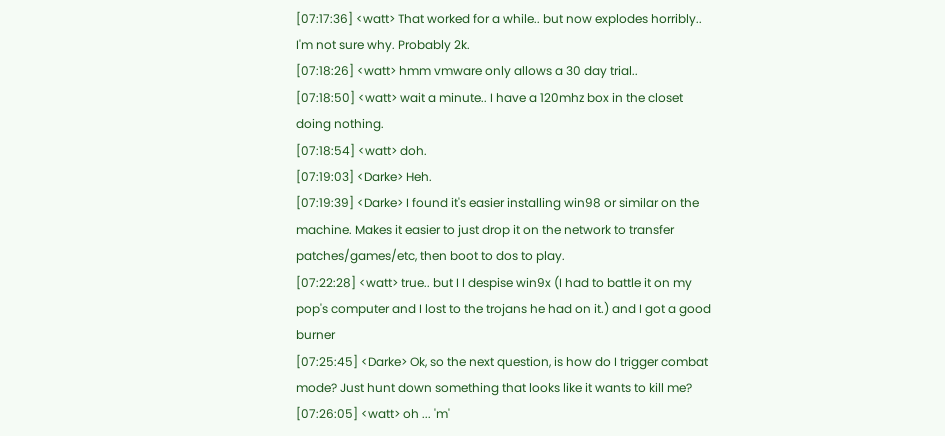[07:17:36] <watt> That worked for a while.. but now explodes horribly.. I'm not sure why. Probably 2k.
[07:18:26] <watt> hmm vmware only allows a 30 day trial..
[07:18:50] <watt> wait a minute.. I have a 120mhz box in the closet doing nothing.
[07:18:54] <watt> doh.
[07:19:03] <Darke> Heh.
[07:19:39] <Darke> I found it's easier installing win98 or similar on the machine. Makes it easier to just drop it on the network to transfer patches/games/etc, then boot to dos to play.
[07:22:28] <watt> true.. but I I despise win9x (I had to battle it on my pop's computer and I lost to the trojans he had on it.) and I got a good burner
[07:25:45] <Darke> Ok, so the next question, is how do I trigger combat mode? Just hunt down something that looks like it wants to kill me?
[07:26:05] <watt> oh ... 'm'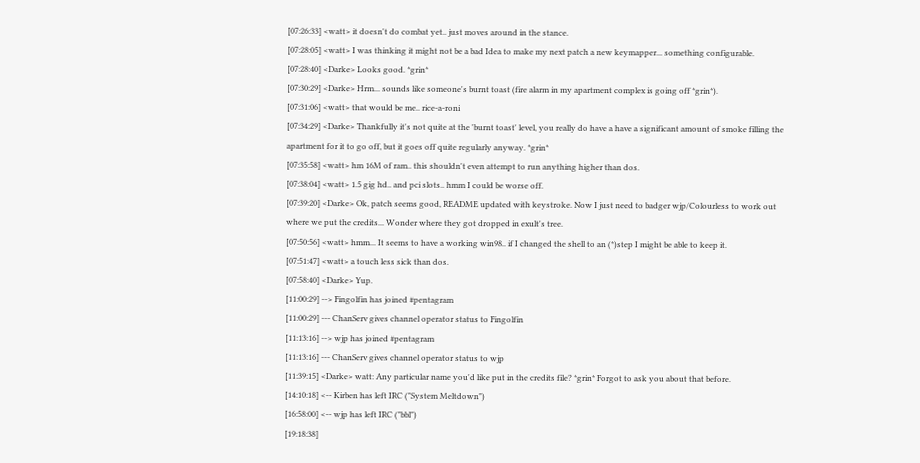[07:26:33] <watt> it doesn't do combat yet.. just moves around in the stance.
[07:28:05] <watt> I was thinking it might not be a bad Idea to make my next patch a new keymapper... something configurable.
[07:28:40] <Darke> Looks good. *grin*
[07:30:29] <Darke> Hrm... sounds like someone's burnt toast (fire alarm in my apartment complex is going off *grin*).
[07:31:06] <watt> that would be me.. rice-a-roni
[07:34:29] <Darke> Thankfully it's not quite at the 'burnt toast' level, you really do have a have a significant amount of smoke filling the apartment for it to go off, but it goes off quite regularly anyway. *grin*
[07:35:58] <watt> hm 16M of ram.. this shouldn't even attempt to run anything higher than dos.
[07:38:04] <watt> 1.5 gig hd.. and pci slots.. hmm I could be worse off.
[07:39:20] <Darke> Ok, patch seems good, README updated with keystroke. Now I just need to badger wjp/Colourless to work out where we put the credits... Wonder where they got dropped in exult's tree.
[07:50:56] <watt> hmm... It seems to have a working win98.. if I changed the shell to an (*)step I might be able to keep it.
[07:51:47] <watt> a touch less sick than dos.
[07:58:40] <Darke> Yup.
[11:00:29] --> Fingolfin has joined #pentagram
[11:00:29] --- ChanServ gives channel operator status to Fingolfin
[11:13:16] --> wjp has joined #pentagram
[11:13:16] --- ChanServ gives channel operator status to wjp
[11:39:15] <Darke> watt: Any particular name you'd like put in the credits file? *grin* Forgot to ask you about that before.
[14:10:18] <-- Kirben has left IRC ("System Meltdown")
[16:58:00] <-- wjp has left IRC ("bbl")
[19:18:38]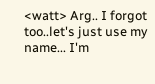<watt> Arg.. I forgot too..let's just use my name... I'm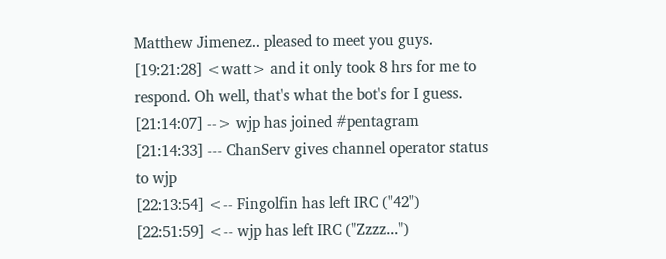Matthew Jimenez.. pleased to meet you guys.
[19:21:28] <watt> and it only took 8 hrs for me to respond. Oh well, that's what the bot's for I guess.
[21:14:07] --> wjp has joined #pentagram
[21:14:33] --- ChanServ gives channel operator status to wjp
[22:13:54] <-- Fingolfin has left IRC ("42")
[22:51:59] <-- wjp has left IRC ("Zzzz...")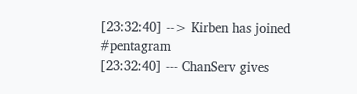[23:32:40] --> Kirben has joined #pentagram
[23:32:40] --- ChanServ gives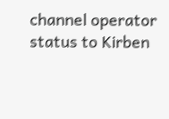channel operator status to Kirben